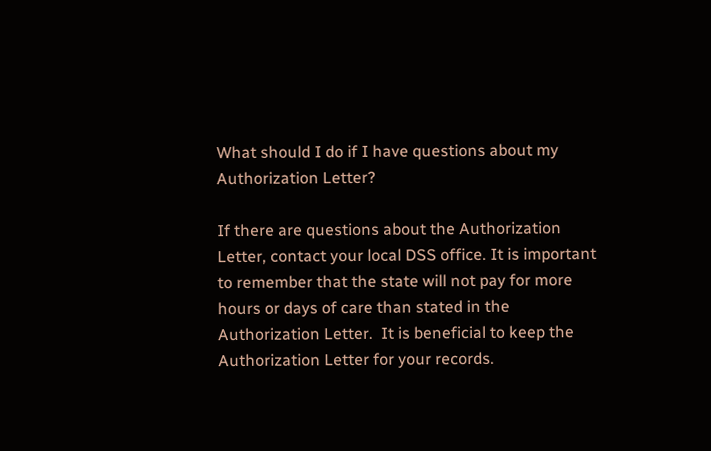What should I do if I have questions about my Authorization Letter?

If there are questions about the Authorization Letter, contact your local DSS office. It is important to remember that the state will not pay for more hours or days of care than stated in the Authorization Letter.  It is beneficial to keep the Authorization Letter for your records.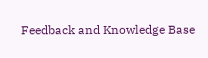Feedback and Knowledge Base